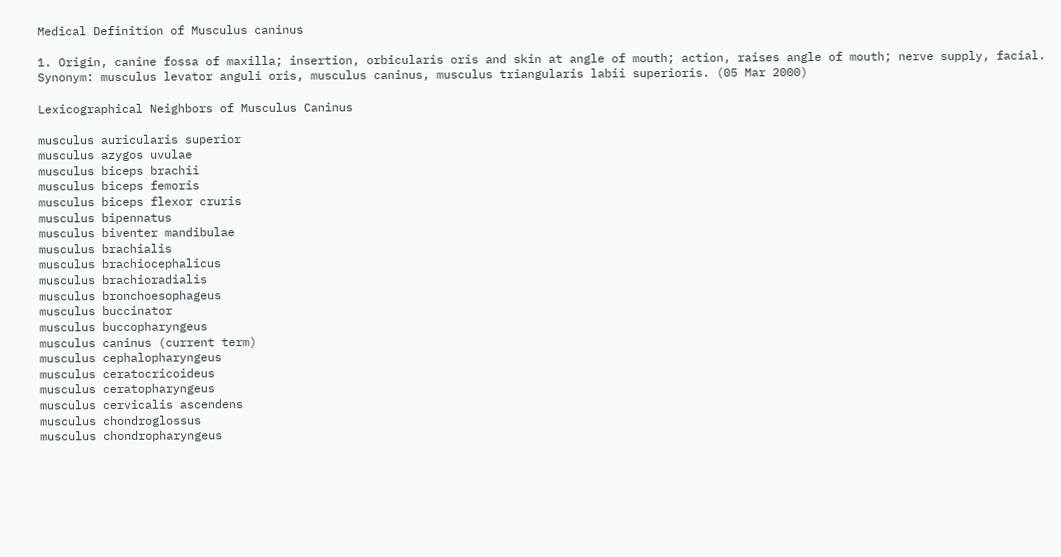Medical Definition of Musculus caninus

1. Origin, canine fossa of maxilla; insertion, orbicularis oris and skin at angle of mouth; action, raises angle of mouth; nerve supply, facial. Synonym: musculus levator anguli oris, musculus caninus, musculus triangularis labii superioris. (05 Mar 2000)

Lexicographical Neighbors of Musculus Caninus

musculus auricularis superior
musculus azygos uvulae
musculus biceps brachii
musculus biceps femoris
musculus biceps flexor cruris
musculus bipennatus
musculus biventer mandibulae
musculus brachialis
musculus brachiocephalicus
musculus brachioradialis
musculus bronchoesophageus
musculus buccinator
musculus buccopharyngeus
musculus caninus (current term)
musculus cephalopharyngeus
musculus ceratocricoideus
musculus ceratopharyngeus
musculus cervicalis ascendens
musculus chondroglossus
musculus chondropharyngeus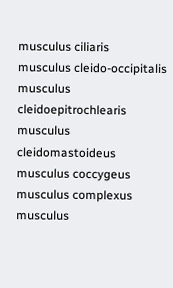musculus ciliaris
musculus cleido-occipitalis
musculus cleidoepitrochlearis
musculus cleidomastoideus
musculus coccygeus
musculus complexus
musculus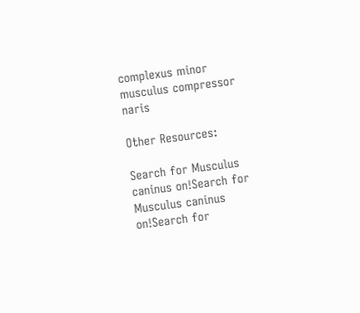complexus minor
musculus compressor naris

Other Resources:

Search for Musculus caninus on!Search for Musculus caninus on!Search for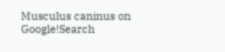Musculus caninus on Google!Search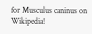for Musculus caninus on Wikipedia!